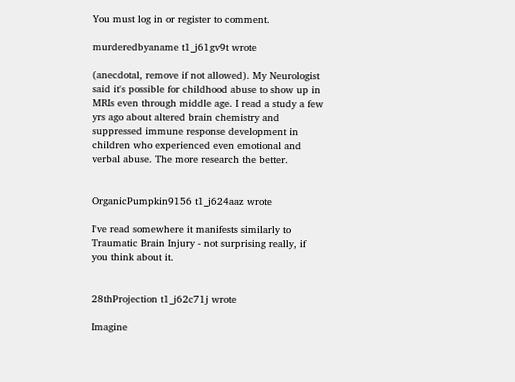You must log in or register to comment.

murderedbyaname t1_j61gv9t wrote

(anecdotal, remove if not allowed). My Neurologist said it's possible for childhood abuse to show up in MRIs even through middle age. I read a study a few yrs ago about altered brain chemistry and suppressed immune response development in children who experienced even emotional and verbal abuse. The more research the better.


OrganicPumpkin9156 t1_j624aaz wrote

I've read somewhere it manifests similarly to Traumatic Brain Injury - not surprising really, if you think about it.


28thProjection t1_j62c71j wrote

Imagine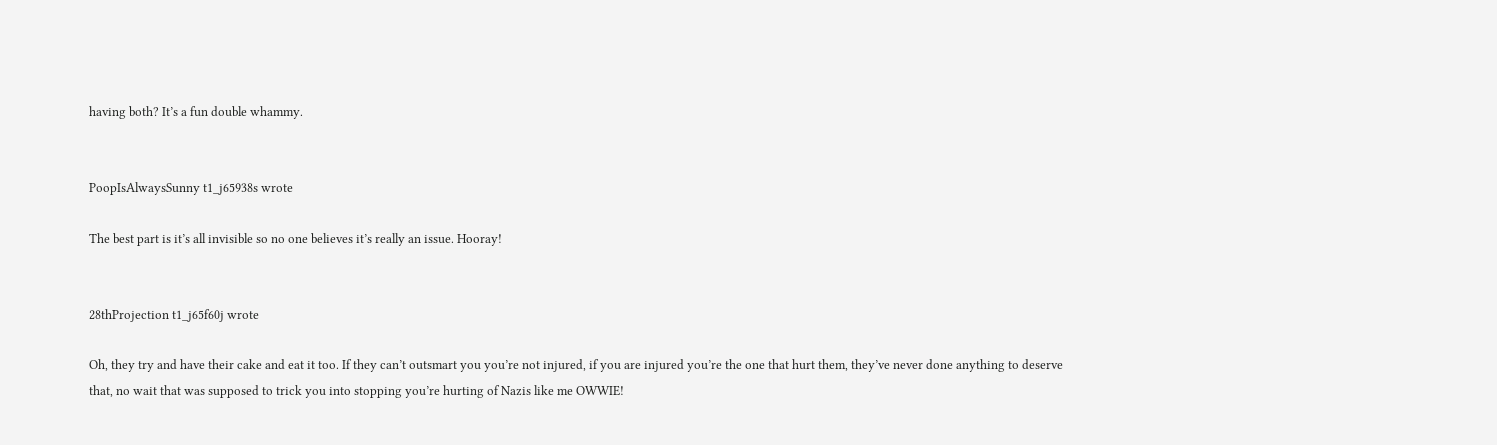having both? It’s a fun double whammy.


PoopIsAlwaysSunny t1_j65938s wrote

The best part is it’s all invisible so no one believes it’s really an issue. Hooray!


28thProjection t1_j65f60j wrote

Oh, they try and have their cake and eat it too. If they can’t outsmart you you’re not injured, if you are injured you’re the one that hurt them, they’ve never done anything to deserve that, no wait that was supposed to trick you into stopping you’re hurting of Nazis like me OWWIE!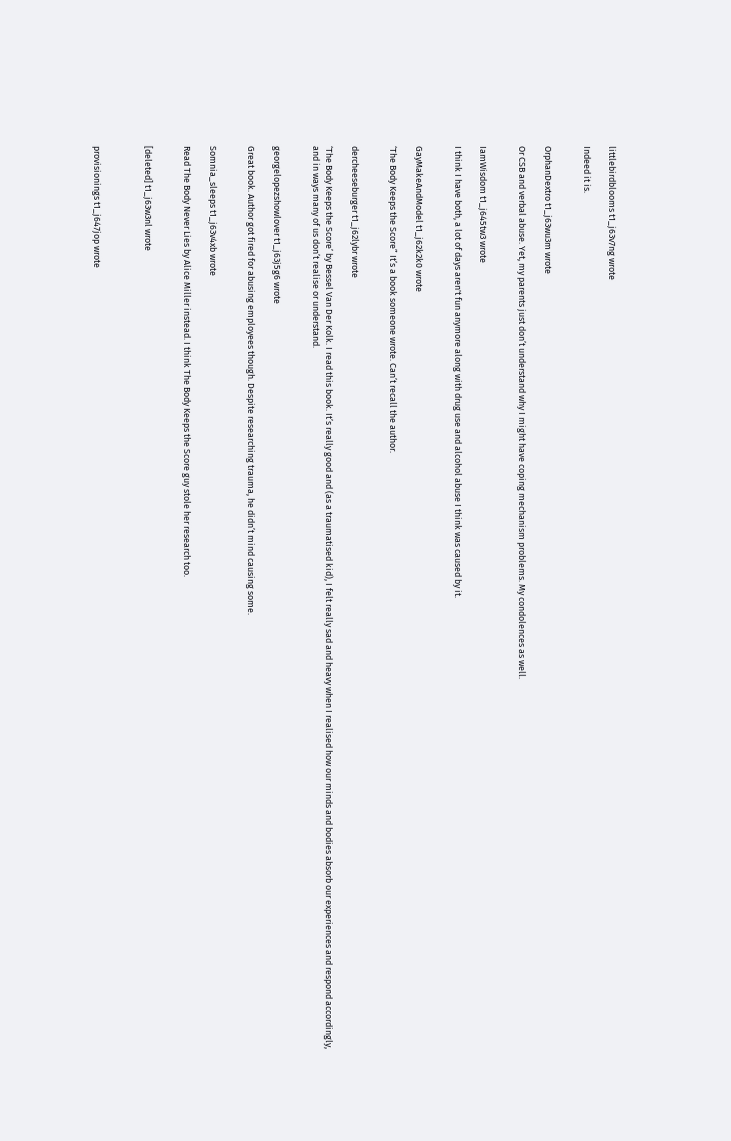littlebirdblooms t1_j63v7ng wrote

Indeed it is.


OrphanDextro t1_j63wu3m wrote

Or CSB and verbal abuse. Yet, my parents just don’t understand why I might have coping mechanism problems. My condolences as well.


IamWisdom t1_j645tw3 wrote

I think I have both, a lot of days aren't fun anymore along with drug use and alcohol abuse I think was caused by it.


GayMakeAndModel t1_j62k2k0 wrote

‘The Body Keeps the Score” It’s a book someone wrote. Can’t recall the author.


dercheeseburger t1_j62lybr wrote

‘The Body Keeps the Score’ by Bessel Van Der Kolk. I read this book. It’s really good and (as a traumatised kid), I felt really sad and heavy when I realised how our minds and bodies absorb our experiences and respond accordingly, and in ways many of us don’t realise or understand.


georgelopezshowlover t1_j63j5g6 wrote

Great book. Author got fired for abusing employees though. Despite researching trauma, he didn’t mind causing some.


Somnia_sleeps t1_j63v4xb wrote

Read The Body Never Lies by Alice Miller instead. I think The Body Keeps the Score guy stole her research too.


[deleted] t1_j63w3nl wrote



provisionings t1_j647jop wrote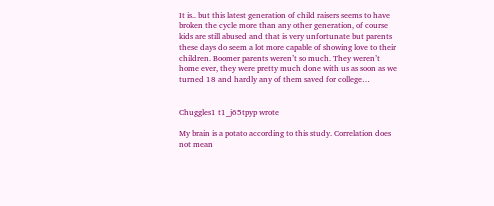It is.. but this latest generation of child raisers seems to have broken the cycle more than any other generation, of course kids are still abused and that is very unfortunate but parents these days do seem a lot more capable of showing love to their children. Boomer parents weren’t so much. They weren’t home ever, they were pretty much done with us as soon as we turned 18 and hardly any of them saved for college…


Chuggles1 t1_j65tpyp wrote

My brain is a potato according to this study. Correlation does not mean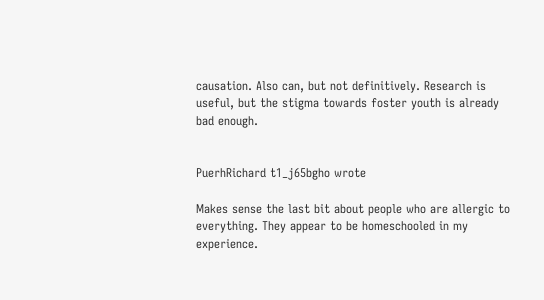causation. Also can, but not definitively. Research is useful, but the stigma towards foster youth is already bad enough.


PuerhRichard t1_j65bgho wrote

Makes sense the last bit about people who are allergic to everything. They appear to be homeschooled in my experience.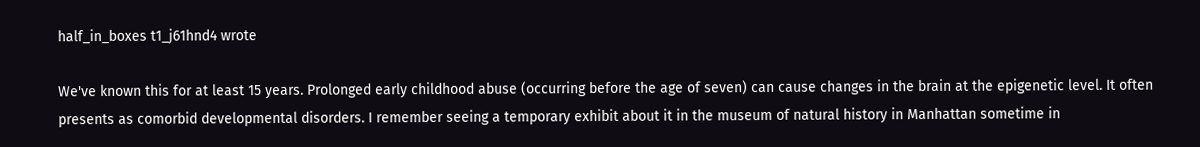half_in_boxes t1_j61hnd4 wrote

We've known this for at least 15 years. Prolonged early childhood abuse (occurring before the age of seven) can cause changes in the brain at the epigenetic level. It often presents as comorbid developmental disorders. I remember seeing a temporary exhibit about it in the museum of natural history in Manhattan sometime in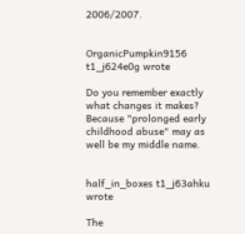2006/2007.


OrganicPumpkin9156 t1_j624e0g wrote

Do you remember exactly what changes it makes? Because "prolonged early childhood abuse" may as well be my middle name.


half_in_boxes t1_j63ahku wrote

The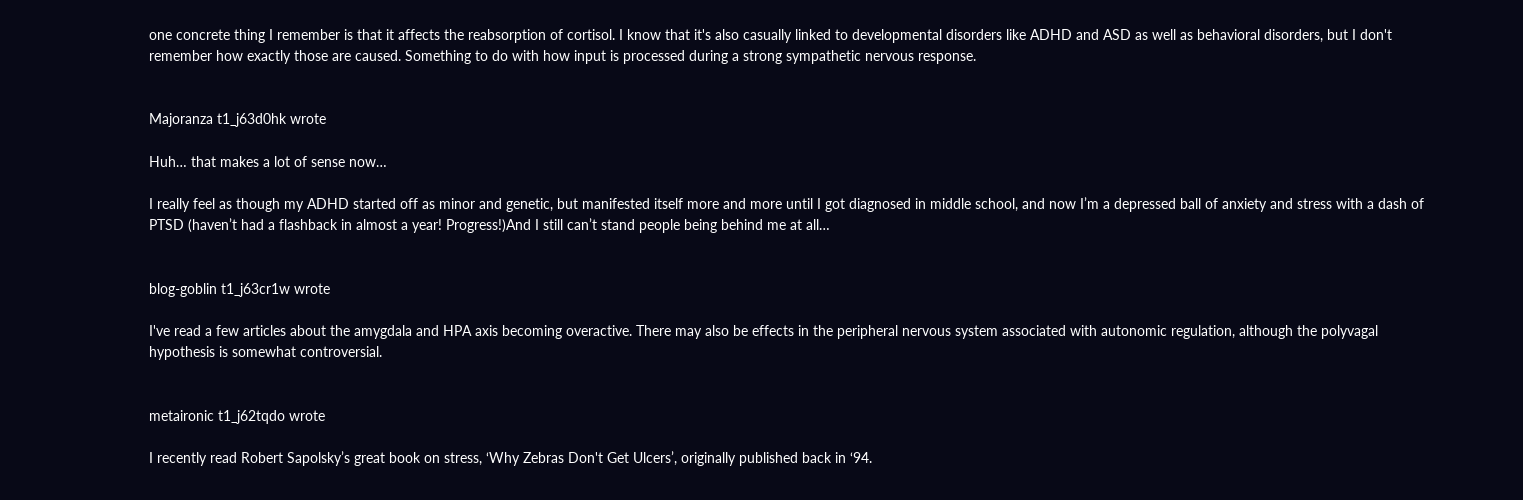one concrete thing I remember is that it affects the reabsorption of cortisol. I know that it's also casually linked to developmental disorders like ADHD and ASD as well as behavioral disorders, but I don't remember how exactly those are caused. Something to do with how input is processed during a strong sympathetic nervous response.


Majoranza t1_j63d0hk wrote

Huh… that makes a lot of sense now…

I really feel as though my ADHD started off as minor and genetic, but manifested itself more and more until I got diagnosed in middle school, and now I’m a depressed ball of anxiety and stress with a dash of PTSD (haven’t had a flashback in almost a year! Progress!)And I still can’t stand people being behind me at all…


blog-goblin t1_j63cr1w wrote

I've read a few articles about the amygdala and HPA axis becoming overactive. There may also be effects in the peripheral nervous system associated with autonomic regulation, although the polyvagal hypothesis is somewhat controversial.


metaironic t1_j62tqdo wrote

I recently read Robert Sapolsky’s great book on stress, ‘Why Zebras Don't Get Ulcers’, originally published back in ‘94.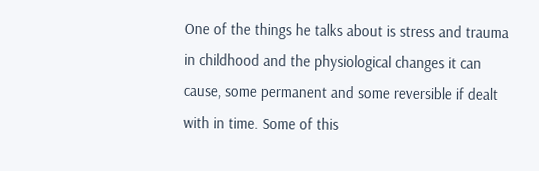One of the things he talks about is stress and trauma in childhood and the physiological changes it can cause, some permanent and some reversible if dealt with in time. Some of this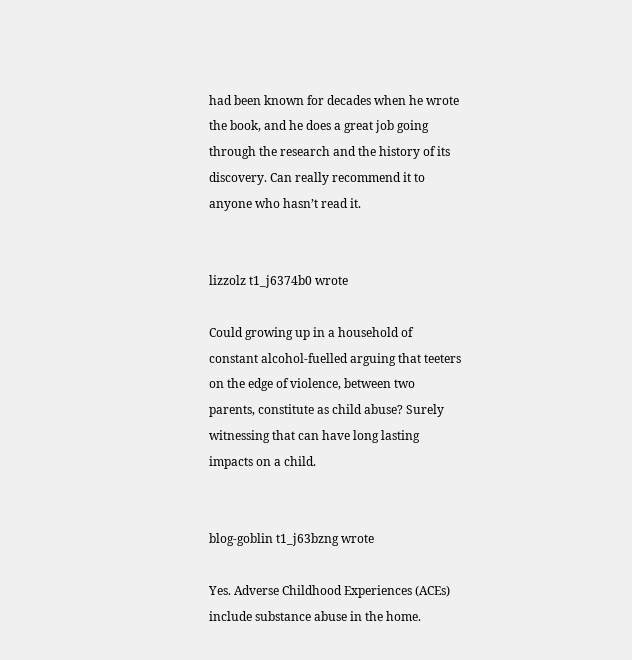had been known for decades when he wrote the book, and he does a great job going through the research and the history of its discovery. Can really recommend it to anyone who hasn’t read it.


lizzolz t1_j6374b0 wrote

Could growing up in a household of constant alcohol-fuelled arguing that teeters on the edge of violence, between two parents, constitute as child abuse? Surely witnessing that can have long lasting impacts on a child.


blog-goblin t1_j63bzng wrote

Yes. Adverse Childhood Experiences (ACEs) include substance abuse in the home.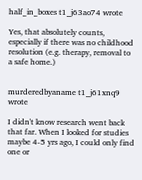half_in_boxes t1_j63ao74 wrote

Yes, that absolutely counts, especially if there was no childhood resolution (e.g. therapy, removal to a safe home.)


murderedbyaname t1_j61xnq9 wrote

I didn't know research went back that far. When I looked for studies maybe 4-5 yrs ago, I could only find one or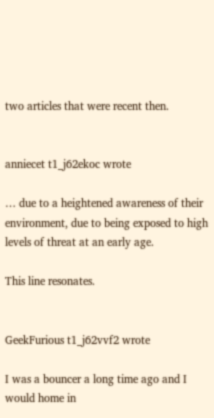two articles that were recent then.


anniecet t1_j62ekoc wrote

… due to a heightened awareness of their environment, due to being exposed to high levels of threat at an early age.

This line resonates.


GeekFurious t1_j62vvf2 wrote

I was a bouncer a long time ago and I would home in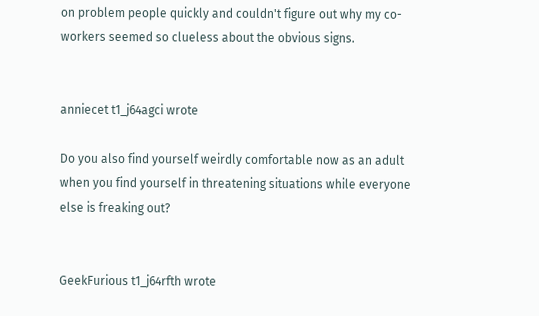on problem people quickly and couldn't figure out why my co-workers seemed so clueless about the obvious signs.


anniecet t1_j64agci wrote

Do you also find yourself weirdly comfortable now as an adult when you find yourself in threatening situations while everyone else is freaking out?


GeekFurious t1_j64rfth wrote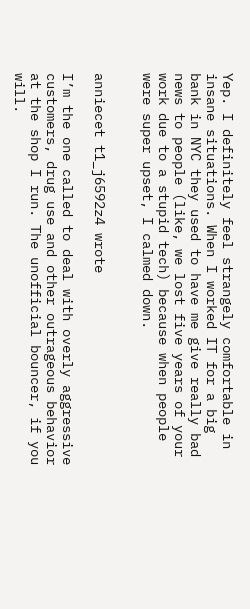Yep. I definitely feel strangely comfortable in insane situations. When I worked IT for a big bank in NYC they used to have me give really bad news to people (like, we lost five years of your work due to a stupid tech) because when people were super upset, I calmed down.


anniecet t1_j6592z4 wrote

I’m the one called to deal with overly aggressive customers, drug use and other outrageous behavior at the shop I run. The unofficial bouncer, if you will.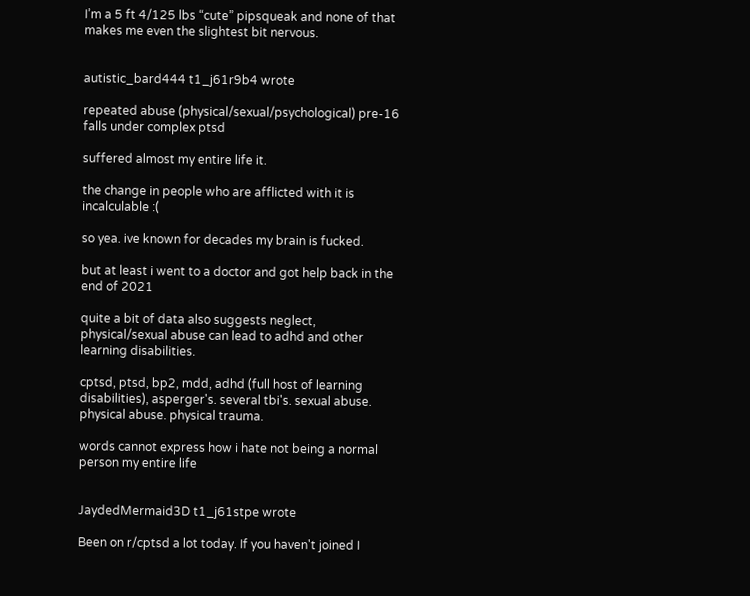I’m a 5 ft 4/125 lbs “cute” pipsqueak and none of that makes me even the slightest bit nervous.


autistic_bard444 t1_j61r9b4 wrote

repeated abuse (physical/sexual/psychological) pre-16 falls under complex ptsd

suffered almost my entire life it.

the change in people who are afflicted with it is incalculable :(

so yea. ive known for decades my brain is fucked.

but at least i went to a doctor and got help back in the end of 2021

quite a bit of data also suggests neglect, physical/sexual abuse can lead to adhd and other learning disabilities.

cptsd, ptsd, bp2, mdd, adhd (full host of learning disabilities), asperger's. several tbi's. sexual abuse. physical abuse. physical trauma.

words cannot express how i hate not being a normal person my entire life


JaydedMermaid3D t1_j61stpe wrote

Been on r/cptsd a lot today. If you haven't joined I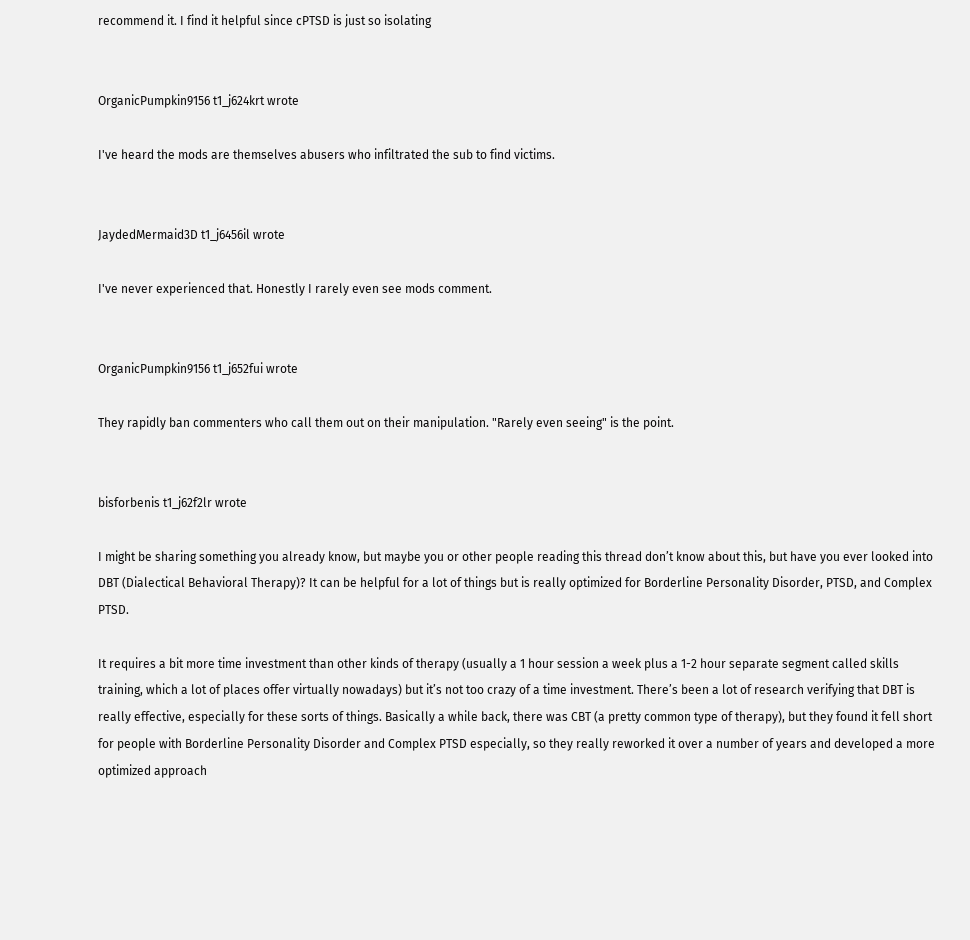recommend it. I find it helpful since cPTSD is just so isolating


OrganicPumpkin9156 t1_j624krt wrote

I've heard the mods are themselves abusers who infiltrated the sub to find victims.


JaydedMermaid3D t1_j6456il wrote

I've never experienced that. Honestly I rarely even see mods comment.


OrganicPumpkin9156 t1_j652fui wrote

They rapidly ban commenters who call them out on their manipulation. "Rarely even seeing" is the point.


bisforbenis t1_j62f2lr wrote

I might be sharing something you already know, but maybe you or other people reading this thread don’t know about this, but have you ever looked into DBT (Dialectical Behavioral Therapy)? It can be helpful for a lot of things but is really optimized for Borderline Personality Disorder, PTSD, and Complex PTSD.

It requires a bit more time investment than other kinds of therapy (usually a 1 hour session a week plus a 1-2 hour separate segment called skills training, which a lot of places offer virtually nowadays) but it’s not too crazy of a time investment. There’s been a lot of research verifying that DBT is really effective, especially for these sorts of things. Basically a while back, there was CBT (a pretty common type of therapy), but they found it fell short for people with Borderline Personality Disorder and Complex PTSD especially, so they really reworked it over a number of years and developed a more optimized approach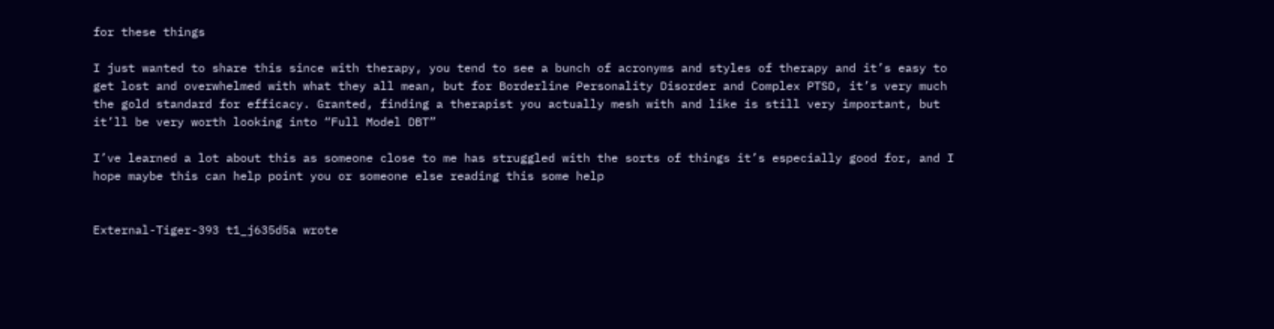for these things

I just wanted to share this since with therapy, you tend to see a bunch of acronyms and styles of therapy and it’s easy to get lost and overwhelmed with what they all mean, but for Borderline Personality Disorder and Complex PTSD, it’s very much the gold standard for efficacy. Granted, finding a therapist you actually mesh with and like is still very important, but it’ll be very worth looking into “Full Model DBT”

I’ve learned a lot about this as someone close to me has struggled with the sorts of things it’s especially good for, and I hope maybe this can help point you or someone else reading this some help


External-Tiger-393 t1_j635d5a wrote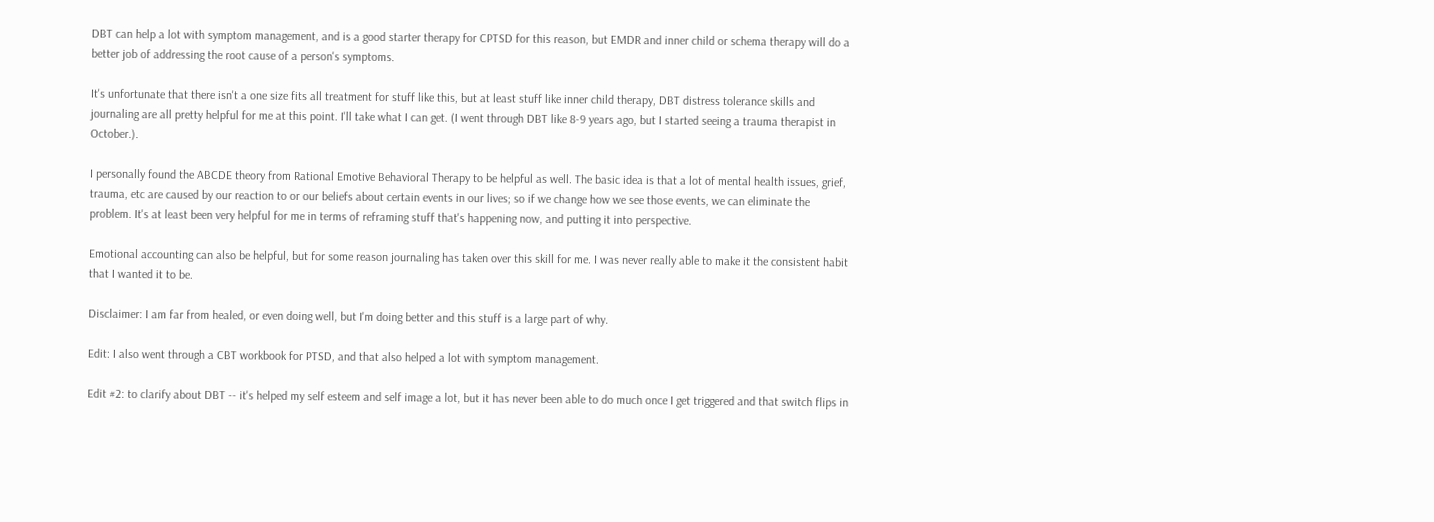DBT can help a lot with symptom management, and is a good starter therapy for CPTSD for this reason, but EMDR and inner child or schema therapy will do a better job of addressing the root cause of a person's symptoms.

It's unfortunate that there isn't a one size fits all treatment for stuff like this, but at least stuff like inner child therapy, DBT distress tolerance skills and journaling are all pretty helpful for me at this point. I'll take what I can get. (I went through DBT like 8-9 years ago, but I started seeing a trauma therapist in October.).

I personally found the ABCDE theory from Rational Emotive Behavioral Therapy to be helpful as well. The basic idea is that a lot of mental health issues, grief, trauma, etc are caused by our reaction to or our beliefs about certain events in our lives; so if we change how we see those events, we can eliminate the problem. It's at least been very helpful for me in terms of reframing stuff that's happening now, and putting it into perspective.

Emotional accounting can also be helpful, but for some reason journaling has taken over this skill for me. I was never really able to make it the consistent habit that I wanted it to be.

Disclaimer: I am far from healed, or even doing well, but I'm doing better and this stuff is a large part of why.

Edit: I also went through a CBT workbook for PTSD, and that also helped a lot with symptom management.

Edit #2: to clarify about DBT -- it's helped my self esteem and self image a lot, but it has never been able to do much once I get triggered and that switch flips in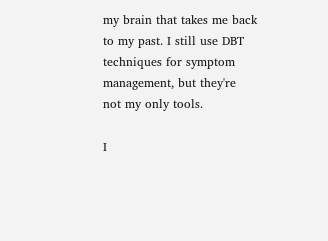my brain that takes me back to my past. I still use DBT techniques for symptom management, but they're not my only tools.

I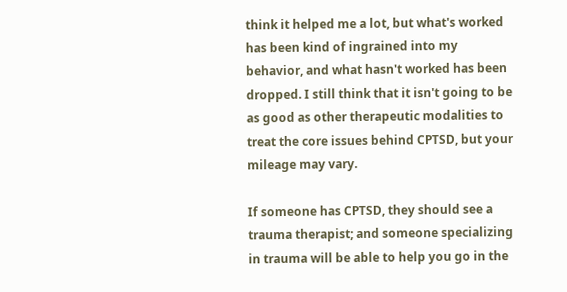think it helped me a lot, but what's worked has been kind of ingrained into my behavior, and what hasn't worked has been dropped. I still think that it isn't going to be as good as other therapeutic modalities to treat the core issues behind CPTSD, but your mileage may vary.

If someone has CPTSD, they should see a trauma therapist; and someone specializing in trauma will be able to help you go in the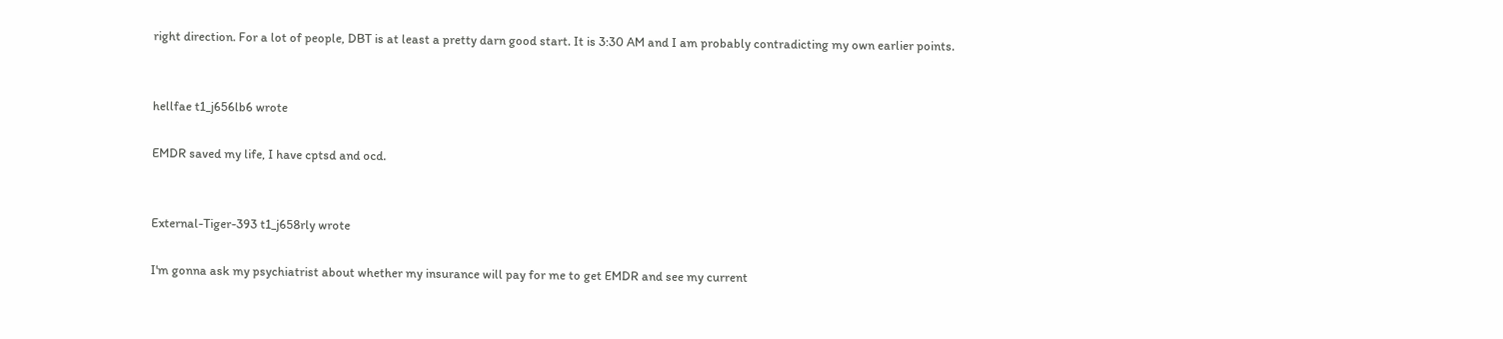right direction. For a lot of people, DBT is at least a pretty darn good start. It is 3:30 AM and I am probably contradicting my own earlier points.


hellfae t1_j656lb6 wrote

EMDR saved my life, I have cptsd and ocd.


External-Tiger-393 t1_j658rly wrote

I'm gonna ask my psychiatrist about whether my insurance will pay for me to get EMDR and see my current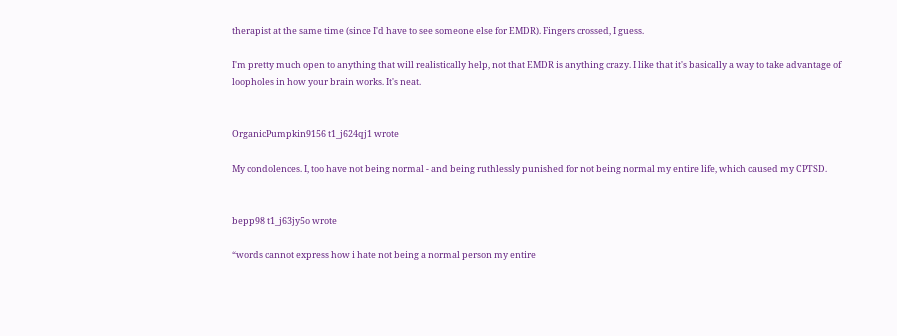therapist at the same time (since I'd have to see someone else for EMDR). Fingers crossed, I guess.

I'm pretty much open to anything that will realistically help, not that EMDR is anything crazy. I like that it's basically a way to take advantage of loopholes in how your brain works. It's neat.


OrganicPumpkin9156 t1_j624qj1 wrote

My condolences. I, too have not being normal - and being ruthlessly punished for not being normal my entire life, which caused my CPTSD.


bepp98 t1_j63jy5o wrote

“words cannot express how i hate not being a normal person my entire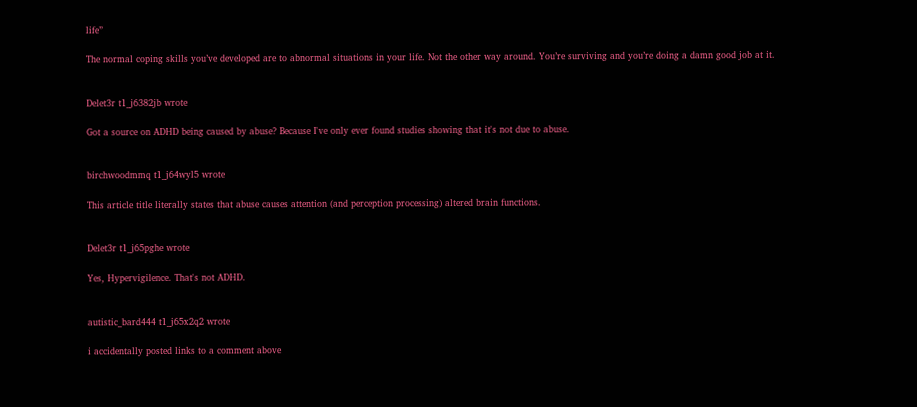life”

The normal coping skills you’ve developed are to abnormal situations in your life. Not the other way around. You’re surviving and you’re doing a damn good job at it.


Delet3r t1_j6382jb wrote

Got a source on ADHD being caused by abuse? Because I've only ever found studies showing that it's not due to abuse.


birchwoodmmq t1_j64wyl5 wrote

This article title literally states that abuse causes attention (and perception processing) altered brain functions.


Delet3r t1_j65pghe wrote

Yes, Hypervigilence. That's not ADHD.


autistic_bard444 t1_j65x2q2 wrote

i accidentally posted links to a comment above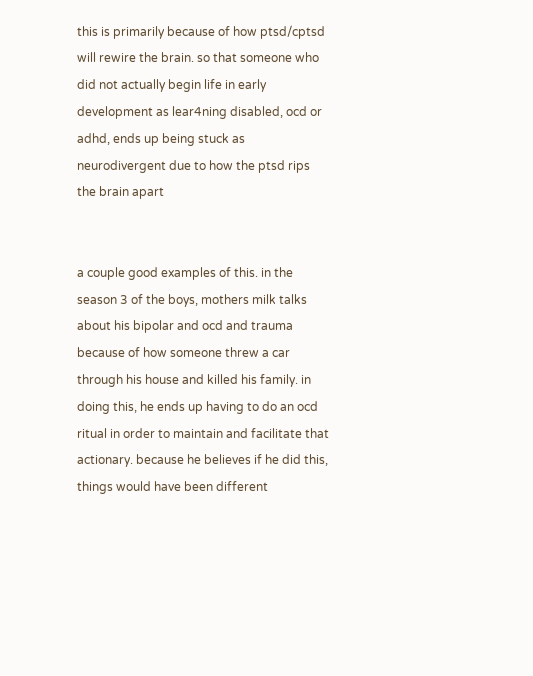this is primarily because of how ptsd/cptsd will rewire the brain. so that someone who did not actually begin life in early development as lear4ning disabled, ocd or adhd, ends up being stuck as neurodivergent due to how the ptsd rips the brain apart


a couple good examples of this. in the season 3 of the boys, mothers milk talks about his bipolar and ocd and trauma because of how someone threw a car through his house and killed his family. in doing this, he ends up having to do an ocd ritual in order to maintain and facilitate that actionary. because he believes if he did this, things would have been different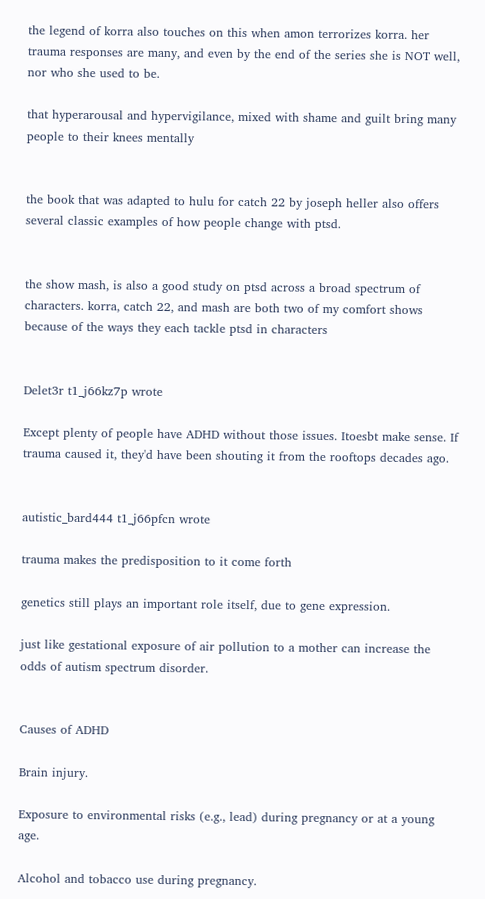the legend of korra also touches on this when amon terrorizes korra. her trauma responses are many, and even by the end of the series she is NOT well, nor who she used to be.

that hyperarousal and hypervigilance, mixed with shame and guilt bring many people to their knees mentally


the book that was adapted to hulu for catch 22 by joseph heller also offers several classic examples of how people change with ptsd.


the show mash, is also a good study on ptsd across a broad spectrum of characters. korra, catch 22, and mash are both two of my comfort shows because of the ways they each tackle ptsd in characters


Delet3r t1_j66kz7p wrote

Except plenty of people have ADHD without those issues. Itoesbt make sense. If trauma caused it, they'd have been shouting it from the rooftops decades ago.


autistic_bard444 t1_j66pfcn wrote

trauma makes the predisposition to it come forth

genetics still plays an important role itself, due to gene expression.

just like gestational exposure of air pollution to a mother can increase the odds of autism spectrum disorder.


Causes of ADHD

Brain injury.

Exposure to environmental risks (e.g., lead) during pregnancy or at a young age.

Alcohol and tobacco use during pregnancy.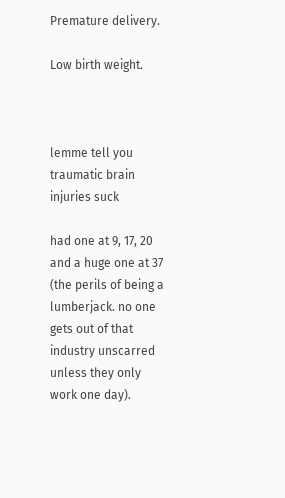Premature delivery.

Low birth weight.



lemme tell you traumatic brain injuries suck

had one at 9, 17, 20 and a huge one at 37 (the perils of being a lumberjack. no one gets out of that industry unscarred unless they only work one day).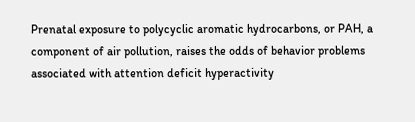Prenatal exposure to polycyclic aromatic hydrocarbons, or PAH, a component of air pollution, raises the odds of behavior problems associated with attention deficit hyperactivity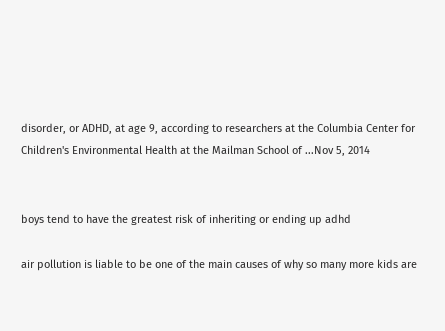disorder, or ADHD, at age 9, according to researchers at the Columbia Center for Children's Environmental Health at the Mailman School of ...Nov 5, 2014


boys tend to have the greatest risk of inheriting or ending up adhd

air pollution is liable to be one of the main causes of why so many more kids are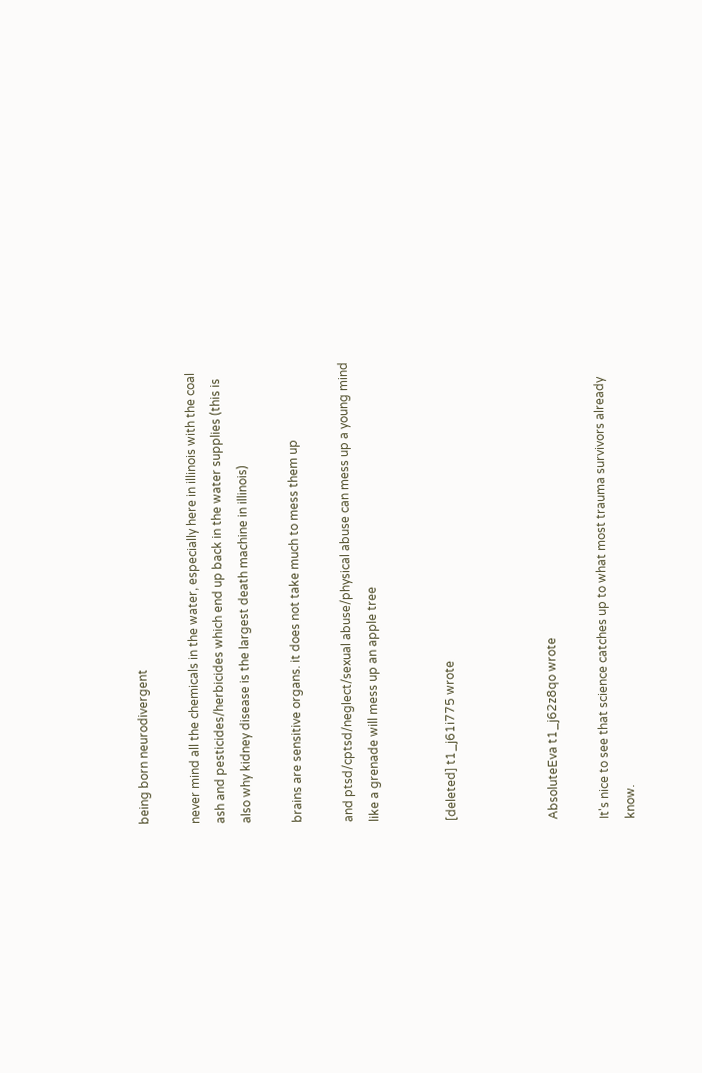being born neurodivergent

never mind all the chemicals in the water, especially here in illinois with the coal ash and pesticides/herbicides which end up back in the water supplies (this is also why kidney disease is the largest death machine in illinois)

brains are sensitive organs. it does not take much to mess them up

and ptsd/cptsd/neglect/sexual abuse/physical abuse can mess up a young mind like a grenade will mess up an apple tree


[deleted] t1_j61i775 wrote



AbsoluteEva t1_j62z8qo wrote

It's nice to see that science catches up to what most trauma survivors already know.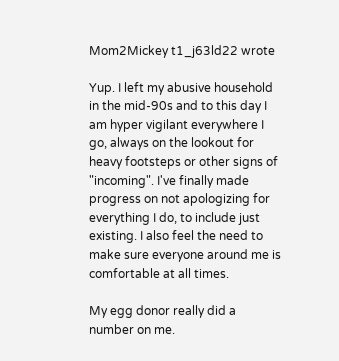Mom2Mickey t1_j63ld22 wrote

Yup. I left my abusive household in the mid-90s and to this day I am hyper vigilant everywhere I go, always on the lookout for heavy footsteps or other signs of "incoming". I've finally made progress on not apologizing for everything I do, to include just existing. I also feel the need to make sure everyone around me is comfortable at all times.

My egg donor really did a number on me.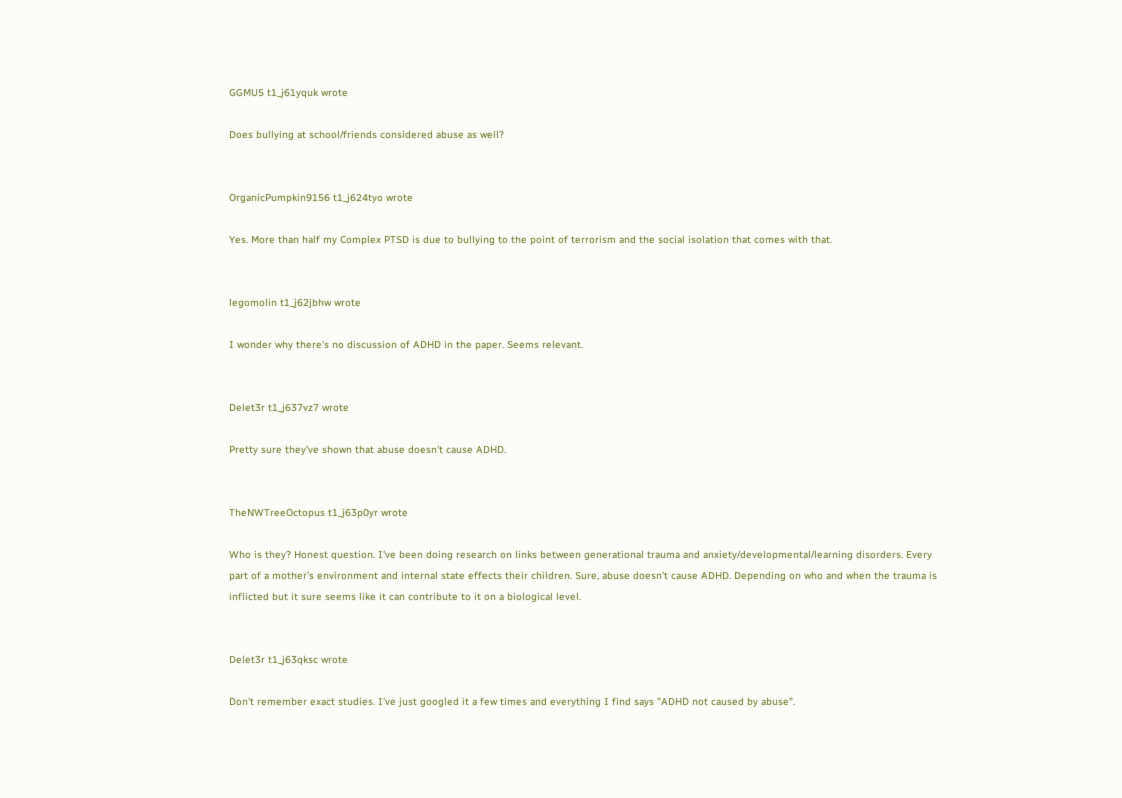GGMU5 t1_j61yquk wrote

Does bullying at school/friends considered abuse as well?


OrganicPumpkin9156 t1_j624tyo wrote

Yes. More than half my Complex PTSD is due to bullying to the point of terrorism and the social isolation that comes with that.


legomolin t1_j62jbhw wrote

I wonder why there's no discussion of ADHD in the paper. Seems relevant.


Delet3r t1_j637vz7 wrote

Pretty sure they've shown that abuse doesn't cause ADHD.


TheNWTreeOctopus t1_j63p0yr wrote

Who is they? Honest question. I've been doing research on links between generational trauma and anxiety/developmental/learning disorders. Every part of a mother's environment and internal state effects their children. Sure, abuse doesn't cause ADHD. Depending on who and when the trauma is inflicted but it sure seems like it can contribute to it on a biological level.


Delet3r t1_j63qksc wrote

Don't remember exact studies. I've just googled it a few times and everything I find says "ADHD not caused by abuse".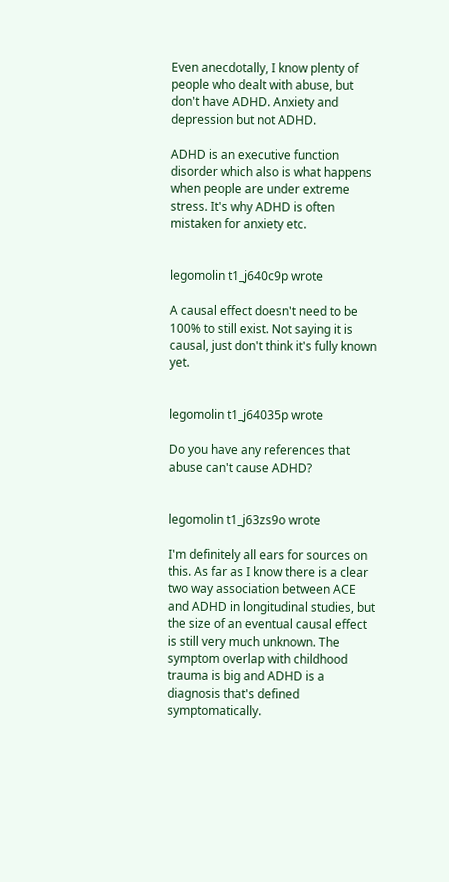Even anecdotally, I know plenty of people who dealt with abuse, but don't have ADHD. Anxiety and depression but not ADHD.

ADHD is an executive function disorder which also is what happens when people are under extreme stress. It's why ADHD is often mistaken for anxiety etc.


legomolin t1_j640c9p wrote

A causal effect doesn't need to be 100% to still exist. Not saying it is causal, just don't think it's fully known yet.


legomolin t1_j64035p wrote

Do you have any references that abuse can't cause ADHD?


legomolin t1_j63zs9o wrote

I'm definitely all ears for sources on this. As far as I know there is a clear two way association between ACE and ADHD in longitudinal studies, but the size of an eventual causal effect is still very much unknown. The symptom overlap with childhood trauma is big and ADHD is a diagnosis that's defined symptomatically.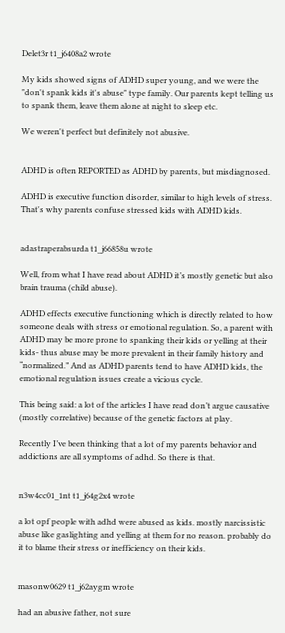Delet3r t1_j6408a2 wrote

My kids showed signs of ADHD super young, and we were the "don't spank kids it's abuse" type family. Our parents kept telling us to spank them, leave them alone at night to sleep etc.

We weren't perfect but definitely not abusive.


ADHD is often REPORTED as ADHD by parents, but misdiagnosed.

ADHD is executive function disorder, similar to high levels of stress. That's why parents confuse stressed kids with ADHD kids.


adastraperabsurda t1_j66858u wrote

Well, from what I have read about ADHD it’s mostly genetic but also brain trauma (child abuse).

ADHD effects executive functioning which is directly related to how someone deals with stress or emotional regulation. So, a parent with ADHD may be more prone to spanking their kids or yelling at their kids- thus abuse may be more prevalent in their family history and “normalized.” And as ADHD parents tend to have ADHD kids, the emotional regulation issues create a vicious cycle.

This being said: a lot of the articles I have read don’t argue causative (mostly correlative) because of the genetic factors at play.

Recently I’ve been thinking that a lot of my parents behavior and addictions are all symptoms of adhd. So there is that.


n3w4cc01_1nt t1_j64g2x4 wrote

a lot opf people with adhd were abused as kids. mostly narcissistic abuse like gaslighting and yelling at them for no reason. probably do it to blame their stress or inefficiency on their kids.


masonw0629 t1_j62aygm wrote

had an abusive father, not sure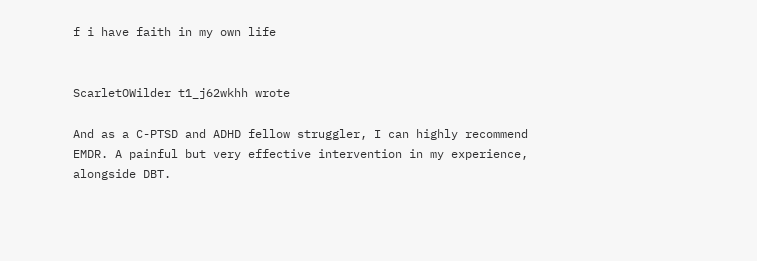f i have faith in my own life


ScarletOWilder t1_j62wkhh wrote

And as a C-PTSD and ADHD fellow struggler, I can highly recommend EMDR. A painful but very effective intervention in my experience, alongside DBT.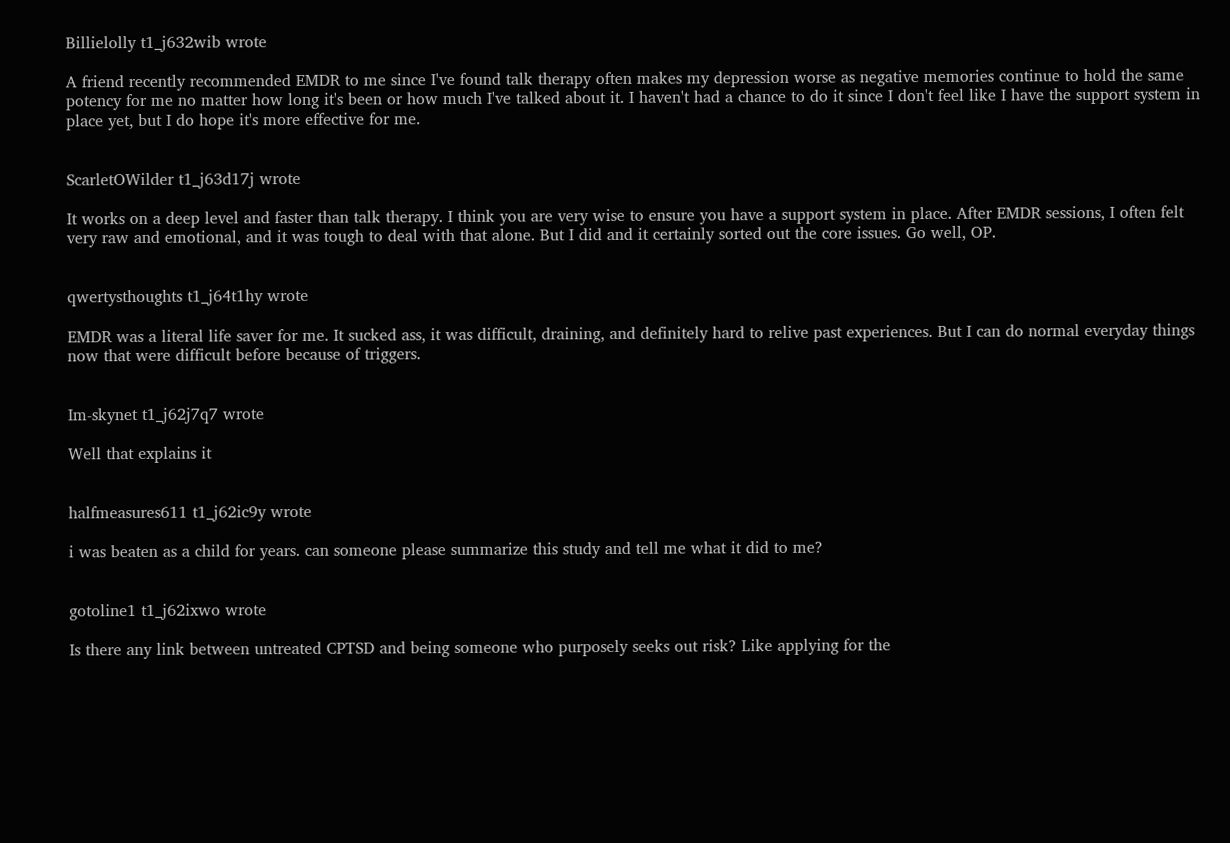Billielolly t1_j632wib wrote

A friend recently recommended EMDR to me since I've found talk therapy often makes my depression worse as negative memories continue to hold the same potency for me no matter how long it's been or how much I've talked about it. I haven't had a chance to do it since I don't feel like I have the support system in place yet, but I do hope it's more effective for me.


ScarletOWilder t1_j63d17j wrote

It works on a deep level and faster than talk therapy. I think you are very wise to ensure you have a support system in place. After EMDR sessions, I often felt very raw and emotional, and it was tough to deal with that alone. But I did and it certainly sorted out the core issues. Go well, OP.


qwertysthoughts t1_j64t1hy wrote

EMDR was a literal life saver for me. It sucked ass, it was difficult, draining, and definitely hard to relive past experiences. But I can do normal everyday things now that were difficult before because of triggers.


Im-skynet t1_j62j7q7 wrote

Well that explains it


halfmeasures611 t1_j62ic9y wrote

i was beaten as a child for years. can someone please summarize this study and tell me what it did to me?


gotoline1 t1_j62ixwo wrote

Is there any link between untreated CPTSD and being someone who purposely seeks out risk? Like applying for the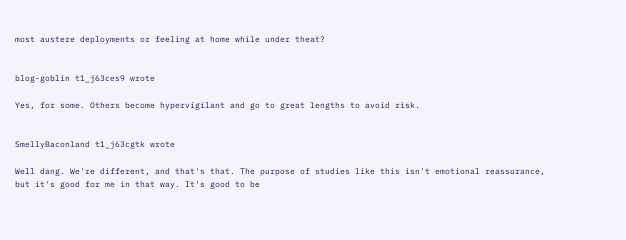most austere deployments or feeling at home while under theat?


blog-goblin t1_j63ces9 wrote

Yes, for some. Others become hypervigilant and go to great lengths to avoid risk.


SmellyBaconland t1_j63cgtk wrote

Well dang. We're different, and that's that. The purpose of studies like this isn't emotional reassurance, but it's good for me in that way. It's good to be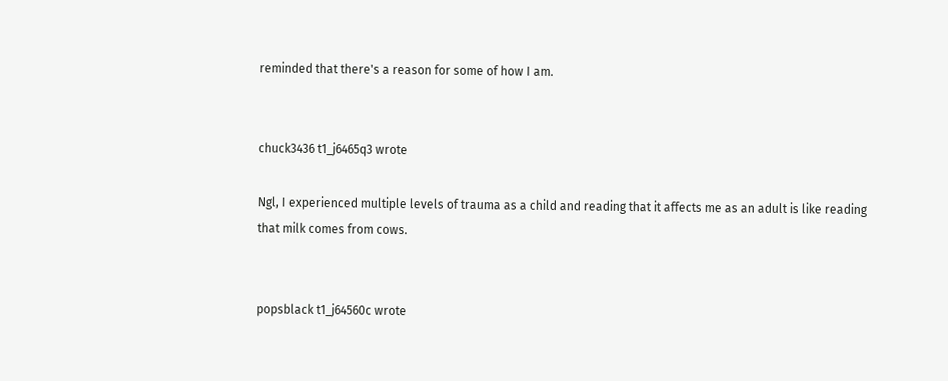reminded that there's a reason for some of how I am.


chuck3436 t1_j6465q3 wrote

Ngl, I experienced multiple levels of trauma as a child and reading that it affects me as an adult is like reading that milk comes from cows.


popsblack t1_j64560c wrote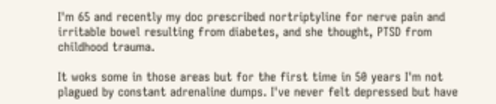I'm 65 and recently my doc prescribed nortriptyline for nerve pain and irritable bowel resulting from diabetes, and she thought, PTSD from childhood trauma.

It woks some in those areas but for the first time in 50 years I'm not plagued by constant adrenaline dumps. I've never felt depressed but have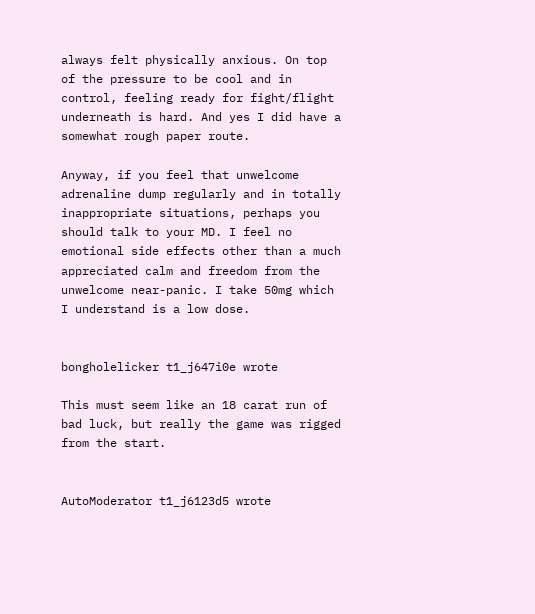always felt physically anxious. On top of the pressure to be cool and in control, feeling ready for fight/flight underneath is hard. And yes I did have a somewhat rough paper route.

Anyway, if you feel that unwelcome adrenaline dump regularly and in totally inappropriate situations, perhaps you should talk to your MD. I feel no emotional side effects other than a much appreciated calm and freedom from the unwelcome near-panic. I take 50mg which I understand is a low dose.


bongholelicker t1_j647i0e wrote

This must seem like an 18 carat run of bad luck, but really the game was rigged from the start.


AutoModerator t1_j6123d5 wrote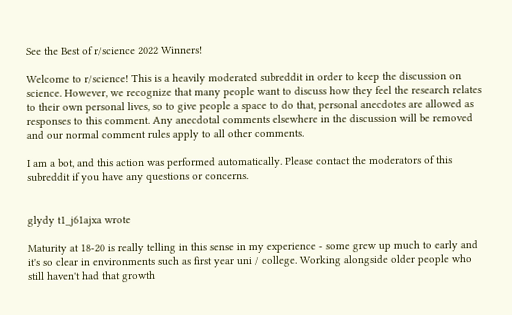See the Best of r/science 2022 Winners!

Welcome to r/science! This is a heavily moderated subreddit in order to keep the discussion on science. However, we recognize that many people want to discuss how they feel the research relates to their own personal lives, so to give people a space to do that, personal anecdotes are allowed as responses to this comment. Any anecdotal comments elsewhere in the discussion will be removed and our normal comment rules apply to all other comments.

I am a bot, and this action was performed automatically. Please contact the moderators of this subreddit if you have any questions or concerns.


glydy t1_j61ajxa wrote

Maturity at 18-20 is really telling in this sense in my experience - some grew up much to early and it's so clear in environments such as first year uni / college. Working alongside older people who still haven't had that growth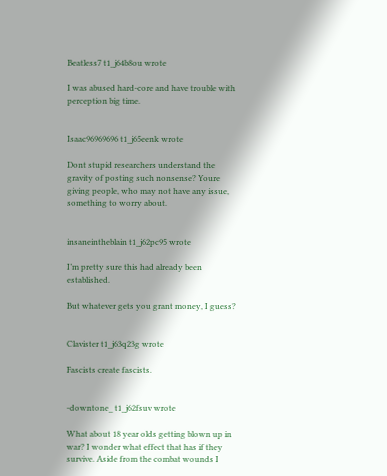Beatless7 t1_j64b8ou wrote

I was abused hard-core and have trouble with perception big time.


Isaac96969696 t1_j65eenk wrote

Dont stupid researchers understand the gravity of posting such nonsense? Youre giving people, who may not have any issue, something to worry about.


insaneintheblain t1_j62pc95 wrote

I’m pretty sure this had already been established.

But whatever gets you grant money, I guess?


Clavister t1_j63q23g wrote

Fascists create fascists.


-downtone_ t1_j62fsuv wrote

What about 18 year olds getting blown up in war? I wonder what effect that has if they survive. Aside from the combat wounds I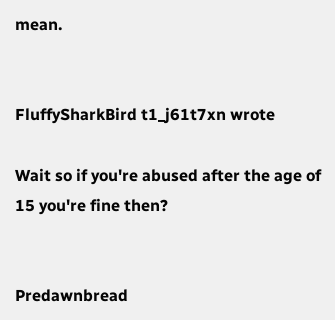mean.


FluffySharkBird t1_j61t7xn wrote

Wait so if you're abused after the age of 15 you're fine then?


Predawnbread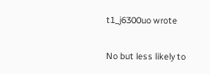t1_j6300uo wrote

No but less likely to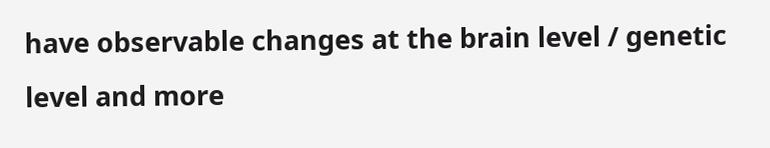have observable changes at the brain level / genetic level and more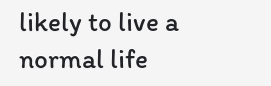likely to live a normal life